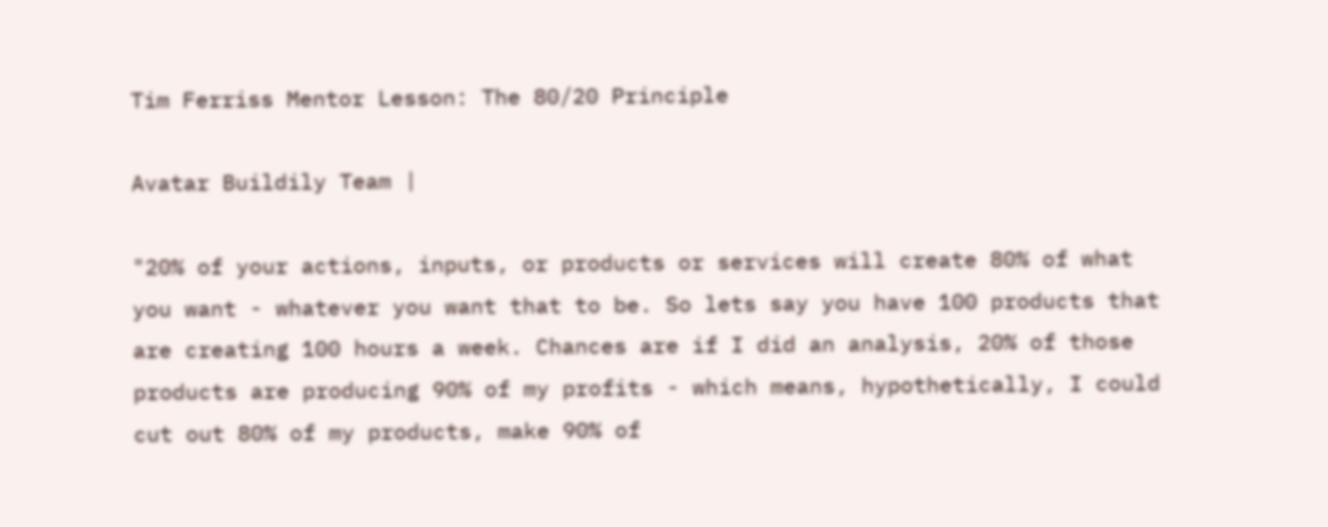Tim Ferriss Mentor Lesson: The 80/20 Principle

Avatar Buildily Team |

"20% of your actions, inputs, or products or services will create 80% of what you want - whatever you want that to be. So lets say you have 100 products that are creating 100 hours a week. Chances are if I did an analysis, 20% of those products are producing 90% of my profits - which means, hypothetically, I could cut out 80% of my products, make 90% of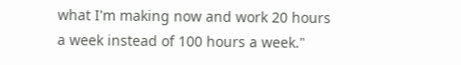what I'm making now and work 20 hours a week instead of 100 hours a week."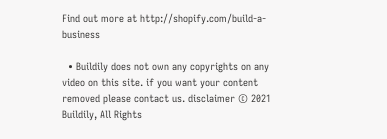Find out more at http://shopify.com/build-a-business

  • Buildily does not own any copyrights on any video on this site. if you want your content removed please contact us. disclaimer © 2021 Buildily, All Rights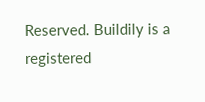Reserved. Buildily is a registered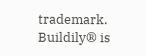trademark. Buildily® is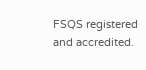FSQS registered and accredited.